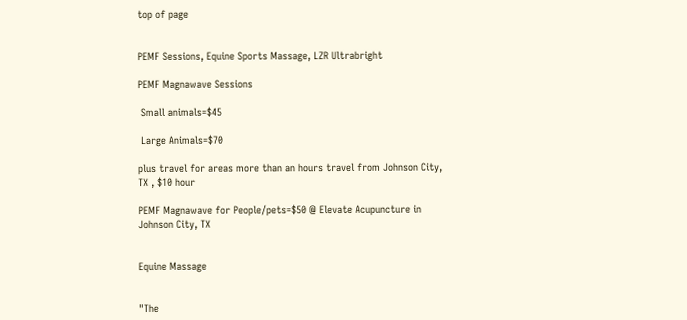top of page


PEMF Sessions, Equine Sports Massage, LZR Ultrabright

PEMF Magnawave Sessions

 Small animals=$45

 Large Animals=$70

plus travel for areas more than an hours travel from Johnson City, TX , $10 hour

PEMF Magnawave for People/pets=$50 @ Elevate Acupuncture in Johnson City, TX


Equine Massage


"The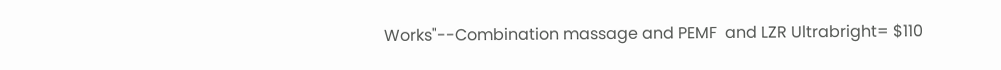Works"--Combination massage and PEMF  and LZR Ultrabright= $110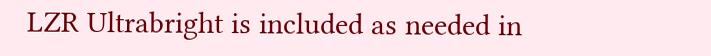LZR Ultrabright is included as needed in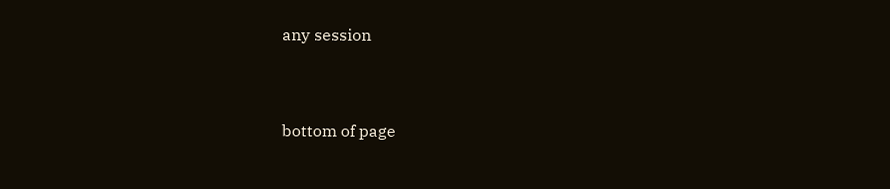any session


bottom of page